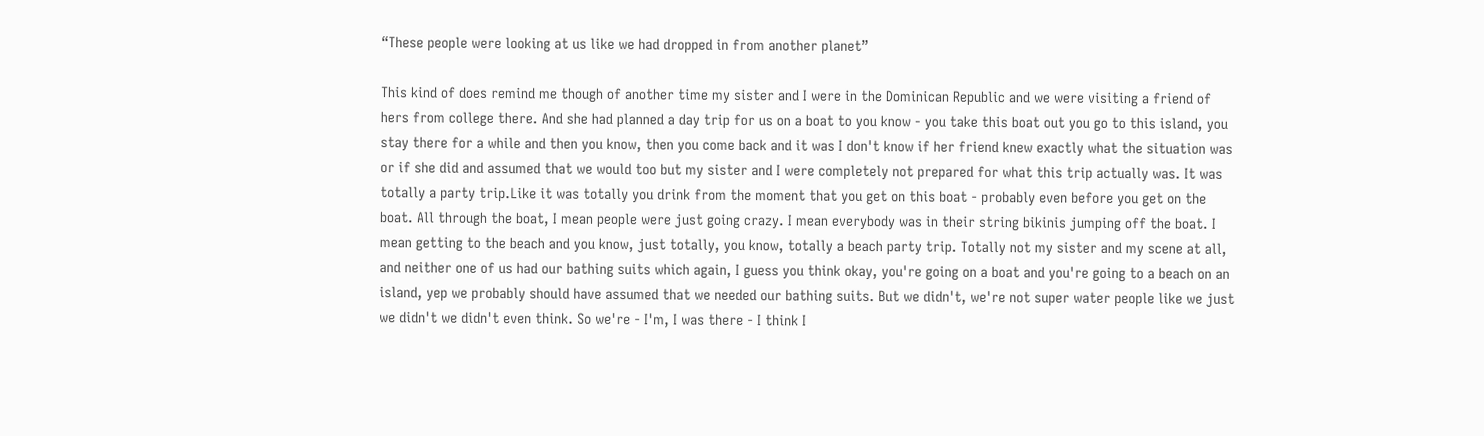“These people were looking at us like we had dropped in from another planet”

This kind of does remind me though of another time my sister and I were in the Dominican Republic and we were visiting a friend of hers from college there. And she had planned a day trip for us on a boat to you know - you take this boat out you go to this island, you stay there for a while and then you know, then you come back and it was I don't know if her friend knew exactly what the situation was or if she did and assumed that we would too but my sister and I were completely not prepared for what this trip actually was. It was totally a party trip.Like it was totally you drink from the moment that you get on this boat - probably even before you get on the boat. All through the boat, I mean people were just going crazy. I mean everybody was in their string bikinis jumping off the boat. I mean getting to the beach and you know, just totally, you know, totally a beach party trip. Totally not my sister and my scene at all, and neither one of us had our bathing suits which again, I guess you think okay, you're going on a boat and you're going to a beach on an island, yep we probably should have assumed that we needed our bathing suits. But we didn't, we're not super water people like we just we didn't we didn't even think. So we're - I'm, I was there - I think I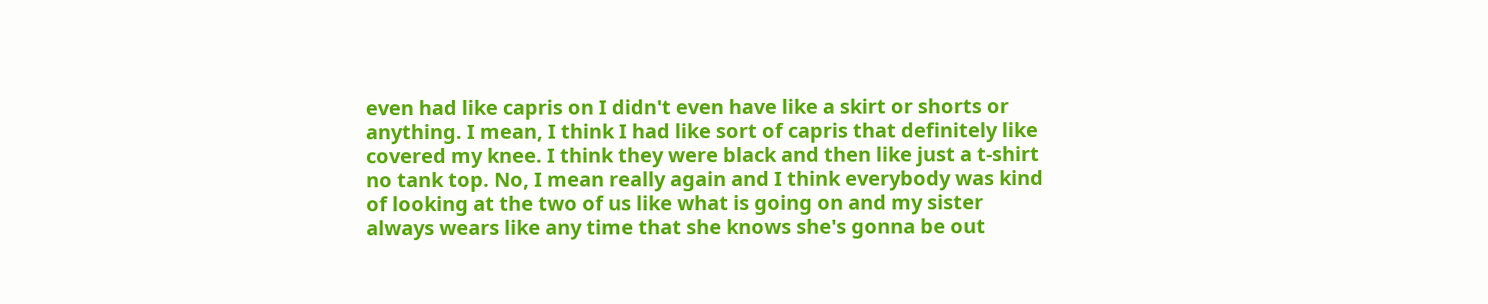even had like capris on I didn't even have like a skirt or shorts or anything. I mean, I think I had like sort of capris that definitely like covered my knee. I think they were black and then like just a t-shirt no tank top. No, I mean really again and I think everybody was kind of looking at the two of us like what is going on and my sister always wears like any time that she knows she's gonna be out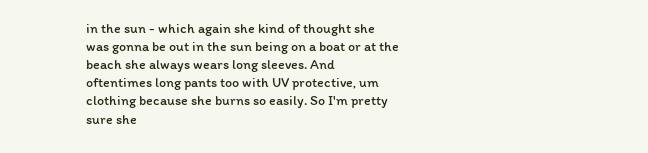in the sun - which again she kind of thought she was gonna be out in the sun being on a boat or at the beach she always wears long sleeves. And oftentimes long pants too with UV protective, um clothing because she burns so easily. So I'm pretty sure she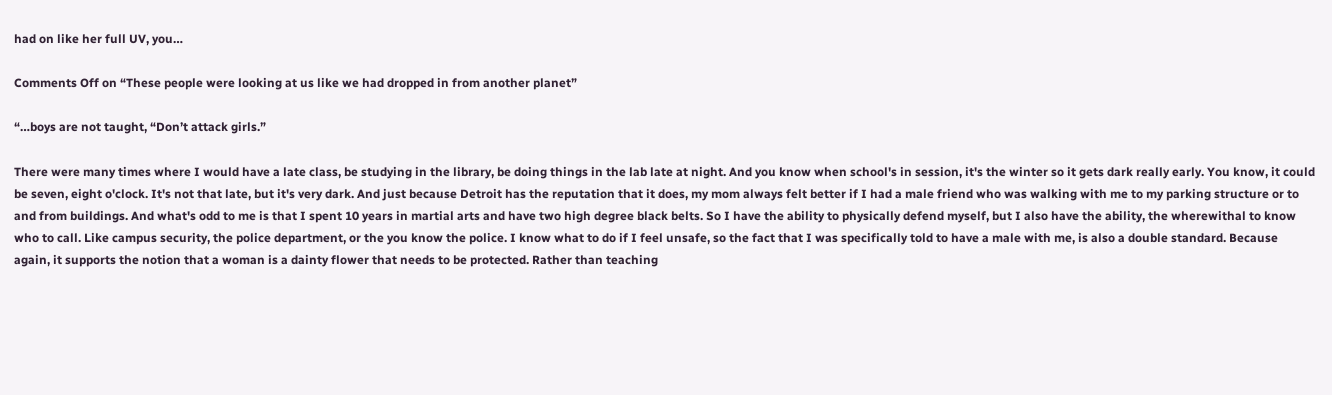had on like her full UV, you…

Comments Off on “These people were looking at us like we had dropped in from another planet”

“…boys are not taught, “Don’t attack girls.”

There were many times where I would have a late class, be studying in the library, be doing things in the lab late at night. And you know when school's in session, it's the winter so it gets dark really early. You know, it could be seven, eight o'clock. It's not that late, but it's very dark. And just because Detroit has the reputation that it does, my mom always felt better if I had a male friend who was walking with me to my parking structure or to and from buildings. And what's odd to me is that I spent 10 years in martial arts and have two high degree black belts. So I have the ability to physically defend myself, but I also have the ability, the wherewithal to know who to call. Like campus security, the police department, or the you know the police. I know what to do if I feel unsafe, so the fact that I was specifically told to have a male with me, is also a double standard. Because again, it supports the notion that a woman is a dainty flower that needs to be protected. Rather than teaching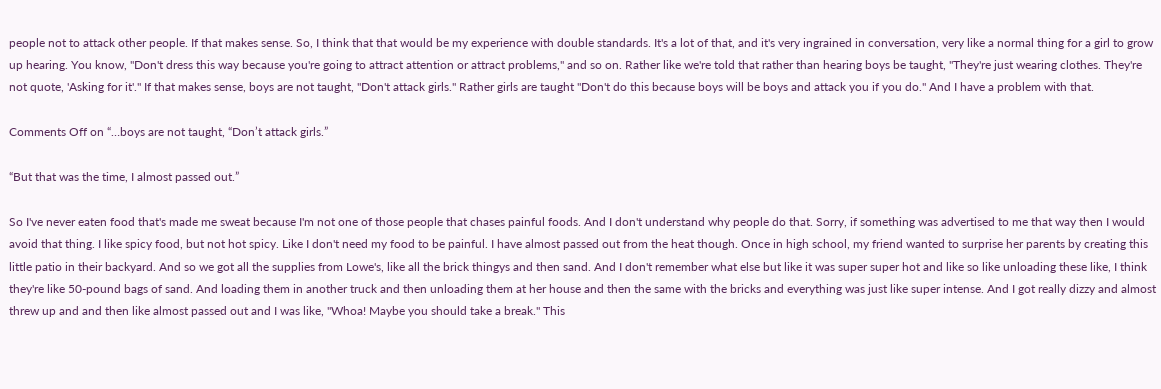people not to attack other people. If that makes sense. So, I think that that would be my experience with double standards. It's a lot of that, and it's very ingrained in conversation, very like a normal thing for a girl to grow up hearing. You know, "Don't dress this way because you're going to attract attention or attract problems," and so on. Rather like we're told that rather than hearing boys be taught, "They're just wearing clothes. They're not quote, 'Asking for it'." If that makes sense, boys are not taught, "Don't attack girls." Rather girls are taught "Don't do this because boys will be boys and attack you if you do." And I have a problem with that.

Comments Off on “…boys are not taught, “Don’t attack girls.”

“But that was the time, I almost passed out.”

So I've never eaten food that's made me sweat because I'm not one of those people that chases painful foods. And I don't understand why people do that. Sorry, if something was advertised to me that way then I would avoid that thing. I like spicy food, but not hot spicy. Like I don't need my food to be painful. I have almost passed out from the heat though. Once in high school, my friend wanted to surprise her parents by creating this little patio in their backyard. And so we got all the supplies from Lowe's, like all the brick thingys and then sand. And I don't remember what else but like it was super super hot and like so like unloading these like, I think they're like 50-pound bags of sand. And loading them in another truck and then unloading them at her house and then the same with the bricks and everything was just like super intense. And I got really dizzy and almost threw up and and then like almost passed out and I was like, "Whoa! Maybe you should take a break." This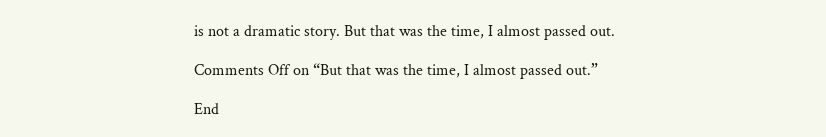is not a dramatic story. But that was the time, I almost passed out.

Comments Off on “But that was the time, I almost passed out.”

End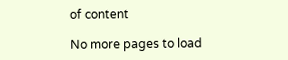of content

No more pages to load